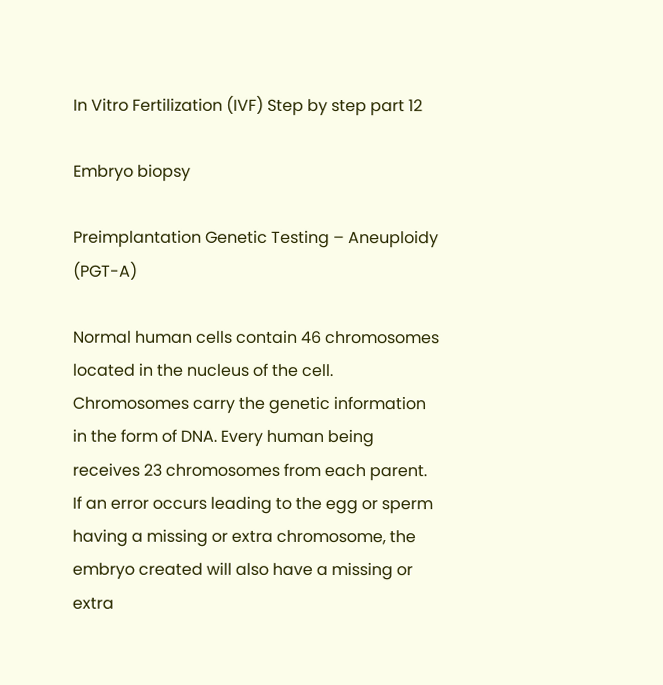In Vitro Fertilization (IVF) Step by step part 12

Embryo biopsy

Preimplantation Genetic Testing – Aneuploidy (PGT-A)

Normal human cells contain 46 chromosomes located in the nucleus of the cell. Chromosomes carry the genetic information in the form of DNA. Every human being receives 23 chromosomes from each parent. If an error occurs leading to the egg or sperm having a missing or extra chromosome, the embryo created will also have a missing or extra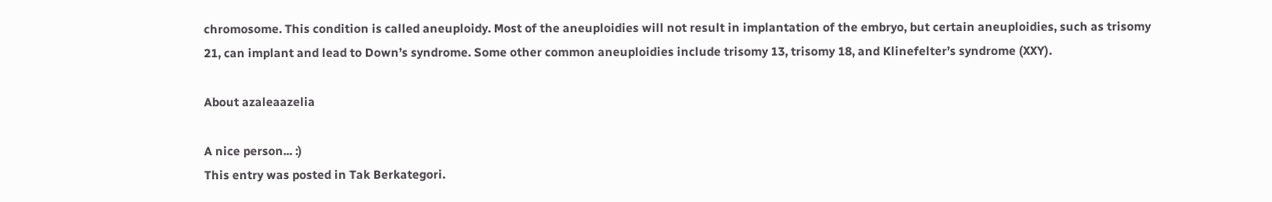chromosome. This condition is called aneuploidy. Most of the aneuploidies will not result in implantation of the embryo, but certain aneuploidies, such as trisomy 21, can implant and lead to Down’s syndrome. Some other common aneuploidies include trisomy 13, trisomy 18, and Klinefelter’s syndrome (XXY).

About azaleaazelia

A nice person... :)
This entry was posted in Tak Berkategori.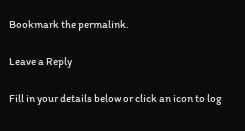Bookmark the permalink.

Leave a Reply

Fill in your details below or click an icon to log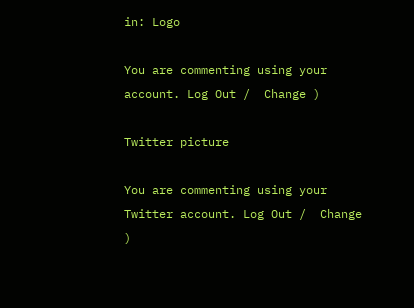in: Logo

You are commenting using your account. Log Out /  Change )

Twitter picture

You are commenting using your Twitter account. Log Out /  Change )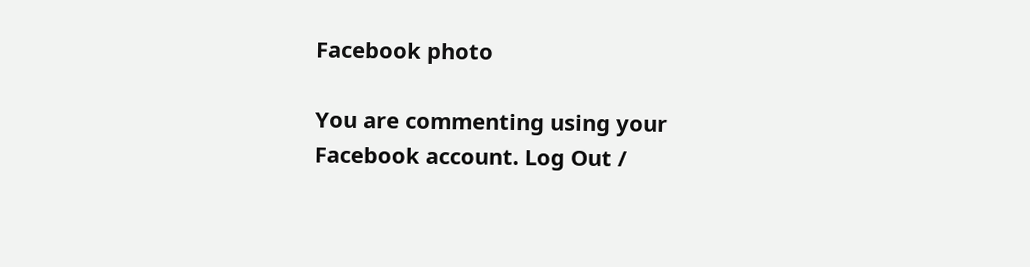Facebook photo

You are commenting using your Facebook account. Log Out /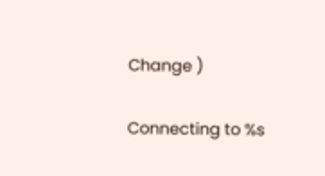Change )

Connecting to %s